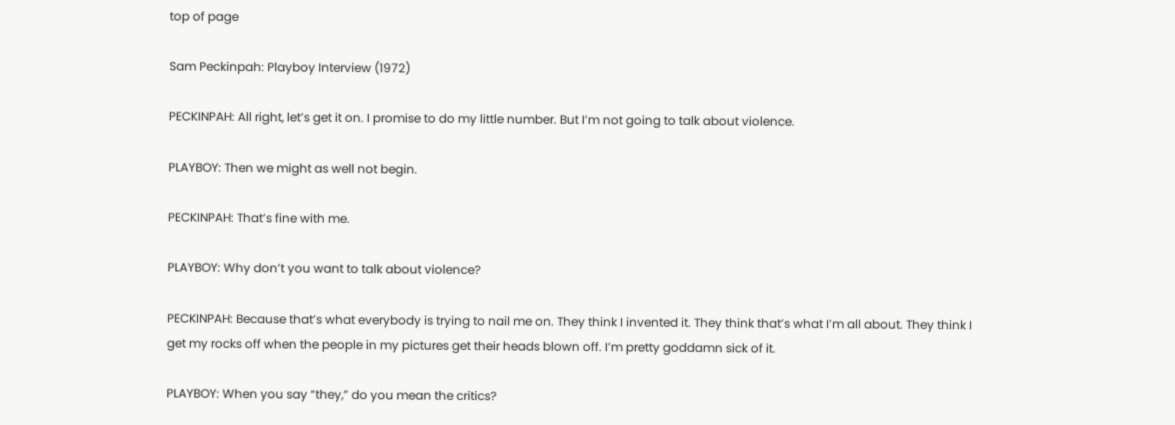top of page

Sam Peckinpah: Playboy Interview (1972)

PECKINPAH: All right, let’s get it on. I promise to do my little number. But I’m not going to talk about violence.

PLAYBOY: Then we might as well not begin.

PECKINPAH: That’s fine with me.

PLAYBOY: Why don’t you want to talk about violence?

PECKINPAH: Because that’s what everybody is trying to nail me on. They think I invented it. They think that’s what I’m all about. They think I get my rocks off when the people in my pictures get their heads blown off. I’m pretty goddamn sick of it.

PLAYBOY: When you say “they,” do you mean the critics?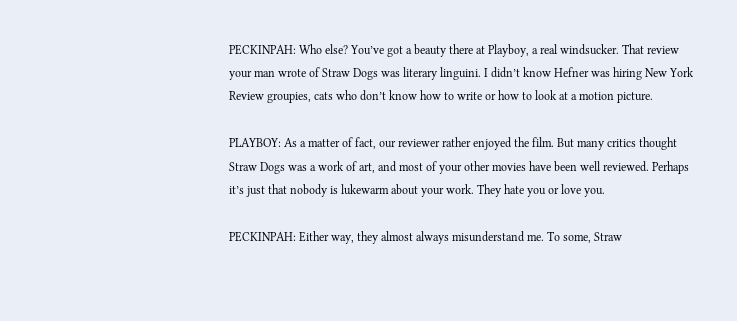PECKINPAH: Who else? You’ve got a beauty there at Playboy, a real windsucker. That review your man wrote of Straw Dogs was literary linguini. I didn’t know Hefner was hiring New York Review groupies, cats who don’t know how to write or how to look at a motion picture.

PLAYBOY: As a matter of fact, our reviewer rather enjoyed the film. But many critics thought Straw Dogs was a work of art, and most of your other movies have been well reviewed. Perhaps it’s just that nobody is lukewarm about your work. They hate you or love you.

PECKINPAH: Either way, they almost always misunderstand me. To some, Straw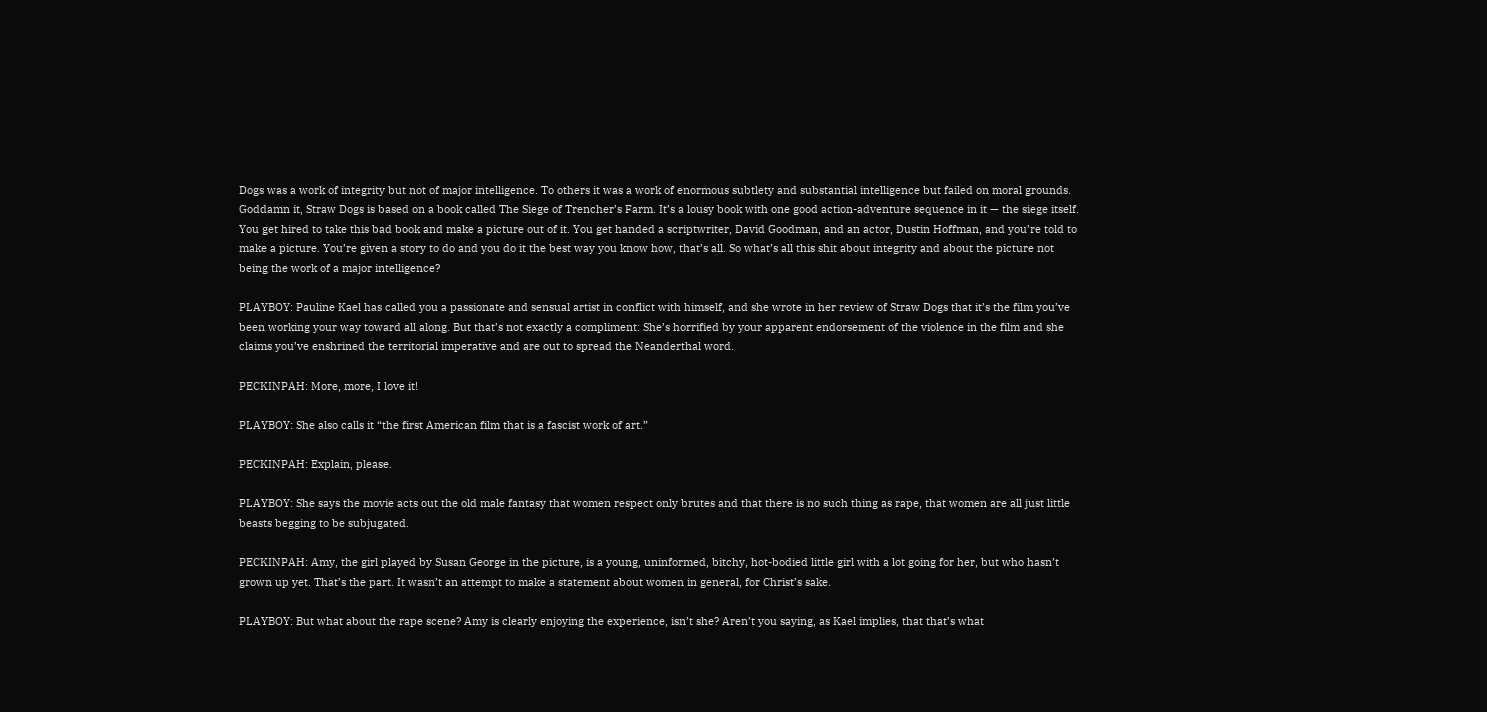Dogs was a work of integrity but not of major intelligence. To others it was a work of enormous subtlety and substantial intelligence but failed on moral grounds. Goddamn it, Straw Dogs is based on a book called The Siege of Trencher’s Farm. It’s a lousy book with one good action-adventure sequence in it — the siege itself. You get hired to take this bad book and make a picture out of it. You get handed a scriptwriter, David Goodman, and an actor, Dustin Hoffman, and you’re told to make a picture. You’re given a story to do and you do it the best way you know how, that’s all. So what’s all this shit about integrity and about the picture not being the work of a major intelligence?

PLAYBOY: Pauline Kael has called you a passionate and sensual artist in conflict with himself, and she wrote in her review of Straw Dogs that it’s the film you’ve been working your way toward all along. But that’s not exactly a compliment: She’s horrified by your apparent endorsement of the violence in the film and she claims you’ve enshrined the territorial imperative and are out to spread the Neanderthal word.

PECKINPAH: More, more, I love it!

PLAYBOY: She also calls it “the first American film that is a fascist work of art.”

PECKINPAH: Explain, please.

PLAYBOY: She says the movie acts out the old male fantasy that women respect only brutes and that there is no such thing as rape, that women are all just little beasts begging to be subjugated.

PECKINPAH: Amy, the girl played by Susan George in the picture, is a young, uninformed, bitchy, hot-bodied little girl with a lot going for her, but who hasn’t grown up yet. That’s the part. It wasn’t an attempt to make a statement about women in general, for Christ’s sake.

PLAYBOY: But what about the rape scene? Amy is clearly enjoying the experience, isn’t she? Aren’t you saying, as Kael implies, that that’s what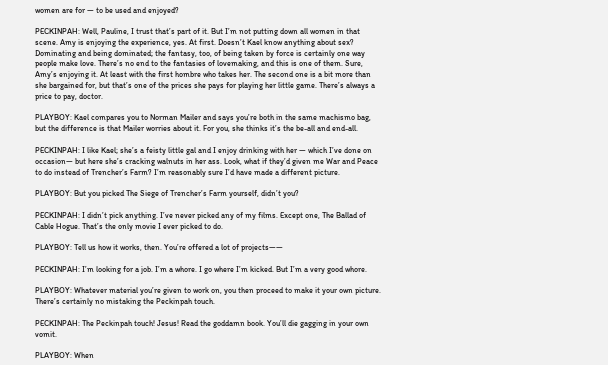women are for — to be used and enjoyed?

PECKINPAH: Well, Pauline, I trust that’s part of it. But I’m not putting down all women in that scene. Amy is enjoying the experience, yes. At first. Doesn’t Kael know anything about sex? Dominating and being dominated; the fantasy, too, of being taken by force is certainly one way people make love. There’s no end to the fantasies of lovemaking, and this is one of them. Sure, Amy’s enjoying it. At least with the first hombre who takes her. The second one is a bit more than she bargained for, but that’s one of the prices she pays for playing her little game. There’s always a price to pay, doctor.

PLAYBOY: Kael compares you to Norman Mailer and says you’re both in the same machismo bag, but the difference is that Mailer worries about it. For you, she thinks it’s the be-all and end-all.

PECKINPAH: I like Kael; she’s a feisty little gal and I enjoy drinking with her — which I’ve done on occasion— but here she’s cracking walnuts in her ass. Look, what if they’d given me War and Peace to do instead of Trencher’s Farm? I’m reasonably sure I’d have made a different picture.

PLAYBOY: But you picked The Siege of Trencher’s Farm yourself, didn’t you?

PECKINPAH: I didn’t pick anything. I’ve never picked any of my films. Except one, The Ballad of Cable Hogue. That’s the only movie I ever picked to do.

PLAYBOY: Tell us how it works, then. You’re offered a lot of projects——

PECKINPAH: I’m looking for a job. I’m a whore. I go where I’m kicked. But I’m a very good whore.

PLAYBOY: Whatever material you’re given to work on, you then proceed to make it your own picture. There’s certainly no mistaking the Peckinpah touch.

PECKINPAH: The Peckinpah touch! Jesus! Read the goddamn book. You’ll die gagging in your own vomit.

PLAYBOY: When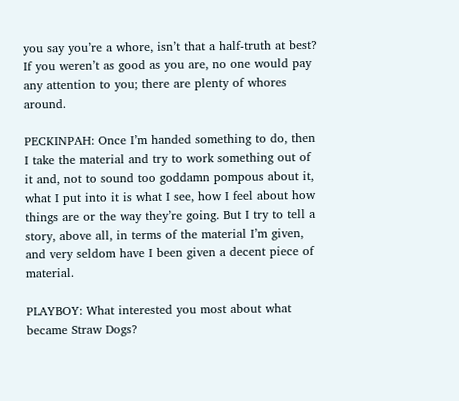you say you’re a whore, isn’t that a half-truth at best? If you weren’t as good as you are, no one would pay any attention to you; there are plenty of whores around.

PECKINPAH: Once I’m handed something to do, then I take the material and try to work something out of it and, not to sound too goddamn pompous about it, what I put into it is what I see, how I feel about how things are or the way they’re going. But I try to tell a story, above all, in terms of the material I’m given, and very seldom have I been given a decent piece of material.

PLAYBOY: What interested you most about what became Straw Dogs?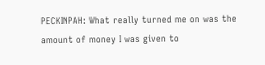PECKINPAH: What really turned me on was the amount of money I was given to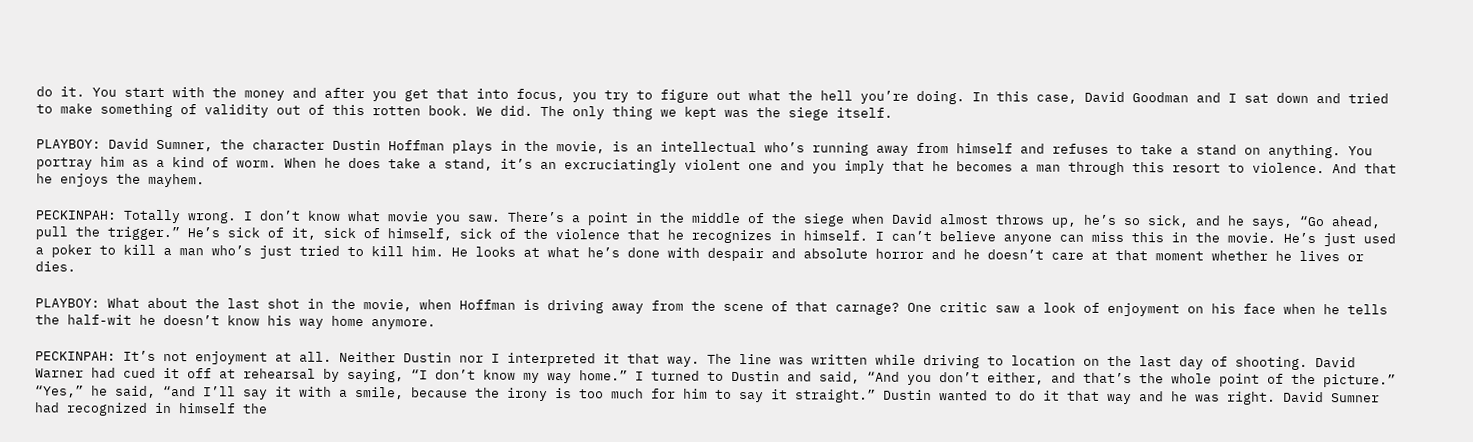do it. You start with the money and after you get that into focus, you try to figure out what the hell you’re doing. In this case, David Goodman and I sat down and tried to make something of validity out of this rotten book. We did. The only thing we kept was the siege itself.

PLAYBOY: David Sumner, the character Dustin Hoffman plays in the movie, is an intellectual who’s running away from himself and refuses to take a stand on anything. You portray him as a kind of worm. When he does take a stand, it’s an excruciatingly violent one and you imply that he becomes a man through this resort to violence. And that he enjoys the mayhem.

PECKINPAH: Totally wrong. I don’t know what movie you saw. There’s a point in the middle of the siege when David almost throws up, he’s so sick, and he says, “Go ahead, pull the trigger.” He’s sick of it, sick of himself, sick of the violence that he recognizes in himself. I can’t believe anyone can miss this in the movie. He’s just used a poker to kill a man who’s just tried to kill him. He looks at what he’s done with despair and absolute horror and he doesn’t care at that moment whether he lives or dies.

PLAYBOY: What about the last shot in the movie, when Hoffman is driving away from the scene of that carnage? One critic saw a look of enjoyment on his face when he tells the half-wit he doesn’t know his way home anymore.

PECKINPAH: It’s not enjoyment at all. Neither Dustin nor I interpreted it that way. The line was written while driving to location on the last day of shooting. David Warner had cued it off at rehearsal by saying, “I don’t know my way home.” I turned to Dustin and said, “And you don’t either, and that’s the whole point of the picture.” “Yes,” he said, “and I’ll say it with a smile, because the irony is too much for him to say it straight.” Dustin wanted to do it that way and he was right. David Sumner had recognized in himself the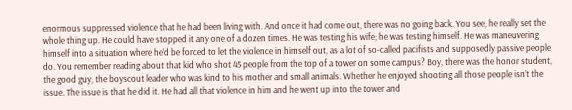enormous suppressed violence that he had been living with. And once it had come out, there was no going back. You see, he really set the whole thing up. He could have stopped it any one of a dozen times. He was testing his wife; he was testing himself. He was maneuvering himself into a situation where he’d be forced to let the violence in himself out, as a lot of so-called pacifists and supposedly passive people do. You remember reading about that kid who shot 45 people from the top of a tower on some campus? Boy, there was the honor student, the good guy, the boyscout leader who was kind to his mother and small animals. Whether he enjoyed shooting all those people isn’t the issue. The issue is that he did it. He had all that violence in him and he went up into the tower and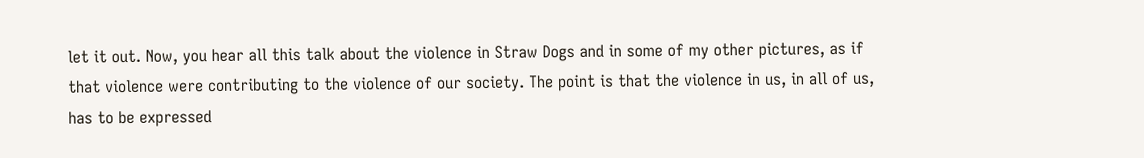let it out. Now, you hear all this talk about the violence in Straw Dogs and in some of my other pictures, as if that violence were contributing to the violence of our society. The point is that the violence in us, in all of us, has to be expressed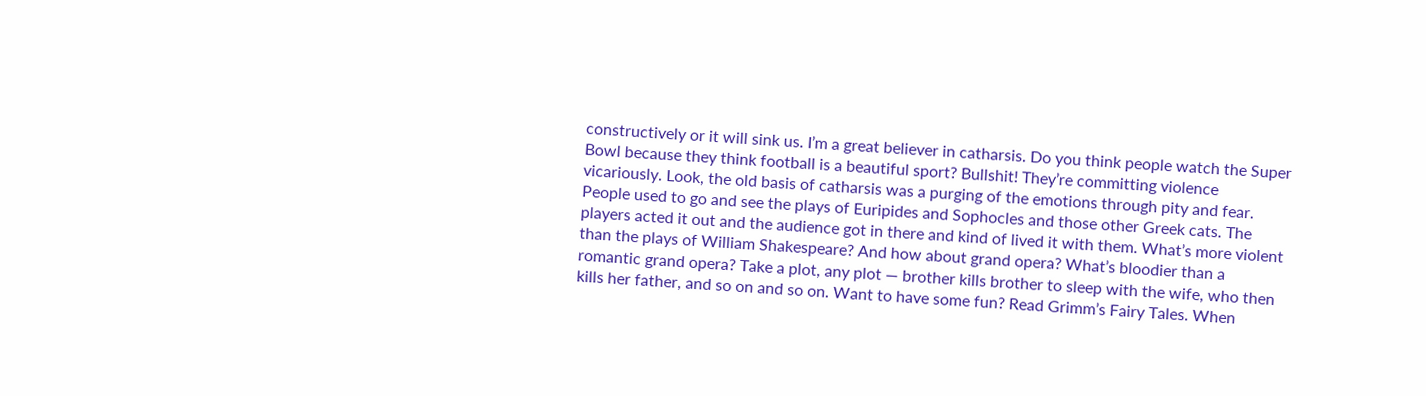constructively or it will sink us. I’m a great believer in catharsis. Do you think people watch the Super Bowl because they think football is a beautiful sport? Bullshit! They’re committing violence vicariously. Look, the old basis of catharsis was a purging of the emotions through pity and fear. People used to go and see the plays of Euripides and Sophocles and those other Greek cats. The players acted it out and the audience got in there and kind of lived it with them. What’s more violent than the plays of William Shakespeare? And how about grand opera? What’s bloodier than a romantic grand opera? Take a plot, any plot — brother kills brother to sleep with the wife, who then kills her father, and so on and so on. Want to have some fun? Read Grimm’s Fairy Tales. When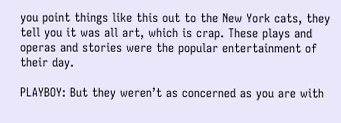you point things like this out to the New York cats, they tell you it was all art, which is crap. These plays and operas and stories were the popular entertainment of their day.

PLAYBOY: But they weren’t as concerned as you are with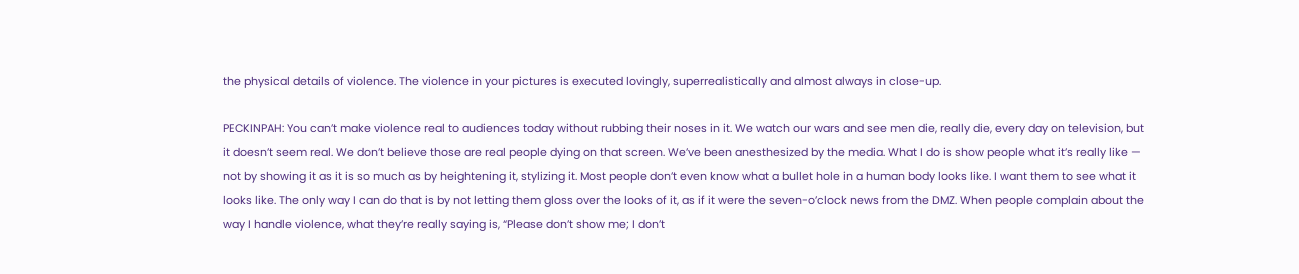the physical details of violence. The violence in your pictures is executed lovingly, superrealistically and almost always in close-up.

PECKINPAH: You can’t make violence real to audiences today without rubbing their noses in it. We watch our wars and see men die, really die, every day on television, but it doesn’t seem real. We don’t believe those are real people dying on that screen. We’ve been anesthesized by the media. What I do is show people what it’s really like — not by showing it as it is so much as by heightening it, stylizing it. Most people don’t even know what a bullet hole in a human body looks like. I want them to see what it looks like. The only way I can do that is by not letting them gloss over the looks of it, as if it were the seven-o’clock news from the DMZ. When people complain about the way I handle violence, what they’re really saying is, “Please don’t show me; I don’t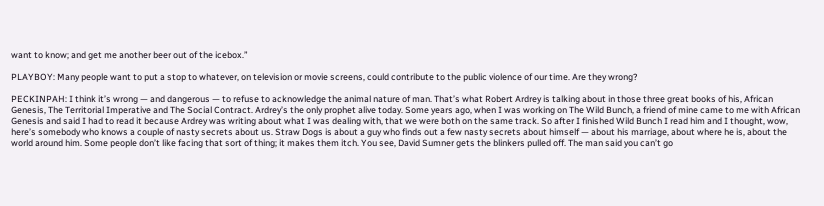want to know; and get me another beer out of the icebox.”

PLAYBOY: Many people want to put a stop to whatever, on television or movie screens, could contribute to the public violence of our time. Are they wrong?

PECKINPAH: I think it’s wrong — and dangerous — to refuse to acknowledge the animal nature of man. That’s what Robert Ardrey is talking about in those three great books of his, African Genesis, The Territorial Imperative and The Social Contract. Ardrey’s the only prophet alive today. Some years ago, when I was working on The Wild Bunch, a friend of mine came to me with African Genesis and said I had to read it because Ardrey was writing about what I was dealing with, that we were both on the same track. So after I finished Wild Bunch I read him and I thought, wow, here’s somebody who knows a couple of nasty secrets about us. Straw Dogs is about a guy who finds out a few nasty secrets about himself — about his marriage, about where he is, about the world around him. Some people don’t like facing that sort of thing; it makes them itch. You see, David Sumner gets the blinkers pulled off. The man said you can’t go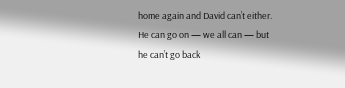home again and David can’t either. He can go on — we all can — but he can’t go back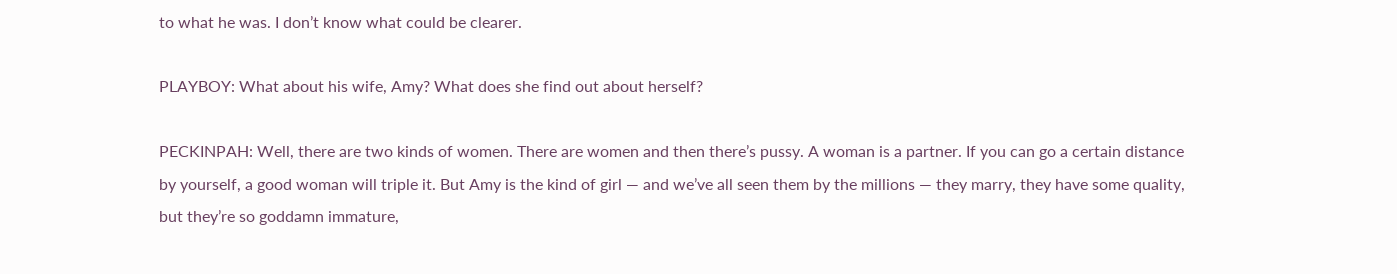to what he was. I don’t know what could be clearer.

PLAYBOY: What about his wife, Amy? What does she find out about herself?

PECKINPAH: Well, there are two kinds of women. There are women and then there’s pussy. A woman is a partner. If you can go a certain distance by yourself, a good woman will triple it. But Amy is the kind of girl — and we’ve all seen them by the millions — they marry, they have some quality, but they’re so goddamn immature,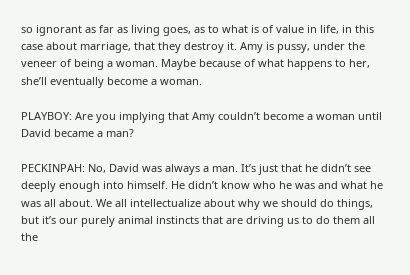so ignorant as far as living goes, as to what is of value in life, in this case about marriage, that they destroy it. Amy is pussy, under the veneer of being a woman. Maybe because of what happens to her, she’ll eventually become a woman.

PLAYBOY: Are you implying that Amy couldn’t become a woman until David became a man?

PECKINPAH: No, David was always a man. It’s just that he didn’t see deeply enough into himself. He didn’t know who he was and what he was all about. We all intellectualize about why we should do things, but it’s our purely animal instincts that are driving us to do them all the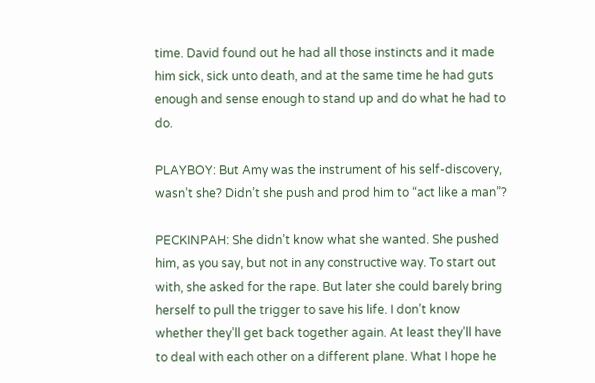time. David found out he had all those instincts and it made him sick, sick unto death, and at the same time he had guts enough and sense enough to stand up and do what he had to do.

PLAYBOY: But Amy was the instrument of his self-discovery, wasn’t she? Didn’t she push and prod him to “act like a man”?

PECKINPAH: She didn’t know what she wanted. She pushed him, as you say, but not in any constructive way. To start out with, she asked for the rape. But later she could barely bring herself to pull the trigger to save his life. I don’t know whether they’ll get back together again. At least they’ll have to deal with each other on a different plane. What I hope he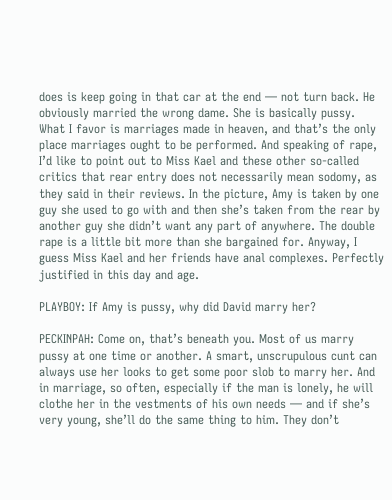does is keep going in that car at the end — not turn back. He obviously married the wrong dame. She is basically pussy. What I favor is marriages made in heaven, and that’s the only place marriages ought to be performed. And speaking of rape, I’d like to point out to Miss Kael and these other so-called critics that rear entry does not necessarily mean sodomy, as they said in their reviews. In the picture, Amy is taken by one guy she used to go with and then she’s taken from the rear by another guy she didn’t want any part of anywhere. The double rape is a little bit more than she bargained for. Anyway, I guess Miss Kael and her friends have anal complexes. Perfectly justified in this day and age.

PLAYBOY: If Amy is pussy, why did David marry her?

PECKINPAH: Come on, that’s beneath you. Most of us marry pussy at one time or another. A smart, unscrupulous cunt can always use her looks to get some poor slob to marry her. And in marriage, so often, especially if the man is lonely, he will clothe her in the vestments of his own needs — and if she’s very young, she’ll do the same thing to him. They don’t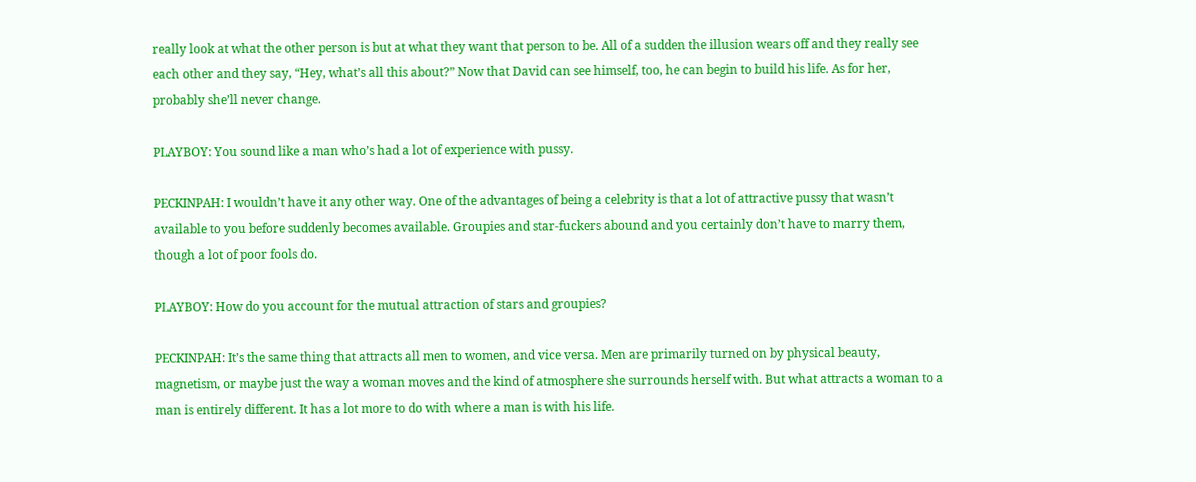really look at what the other person is but at what they want that person to be. All of a sudden the illusion wears off and they really see each other and they say, “Hey, what’s all this about?” Now that David can see himself, too, he can begin to build his life. As for her, probably she’ll never change.

PLAYBOY: You sound like a man who’s had a lot of experience with pussy.

PECKINPAH: I wouldn’t have it any other way. One of the advantages of being a celebrity is that a lot of attractive pussy that wasn’t available to you before suddenly becomes available. Groupies and star-fuckers abound and you certainly don’t have to marry them, though a lot of poor fools do.

PLAYBOY: How do you account for the mutual attraction of stars and groupies?

PECKINPAH: It’s the same thing that attracts all men to women, and vice versa. Men are primarily turned on by physical beauty, magnetism, or maybe just the way a woman moves and the kind of atmosphere she surrounds herself with. But what attracts a woman to a man is entirely different. It has a lot more to do with where a man is with his life.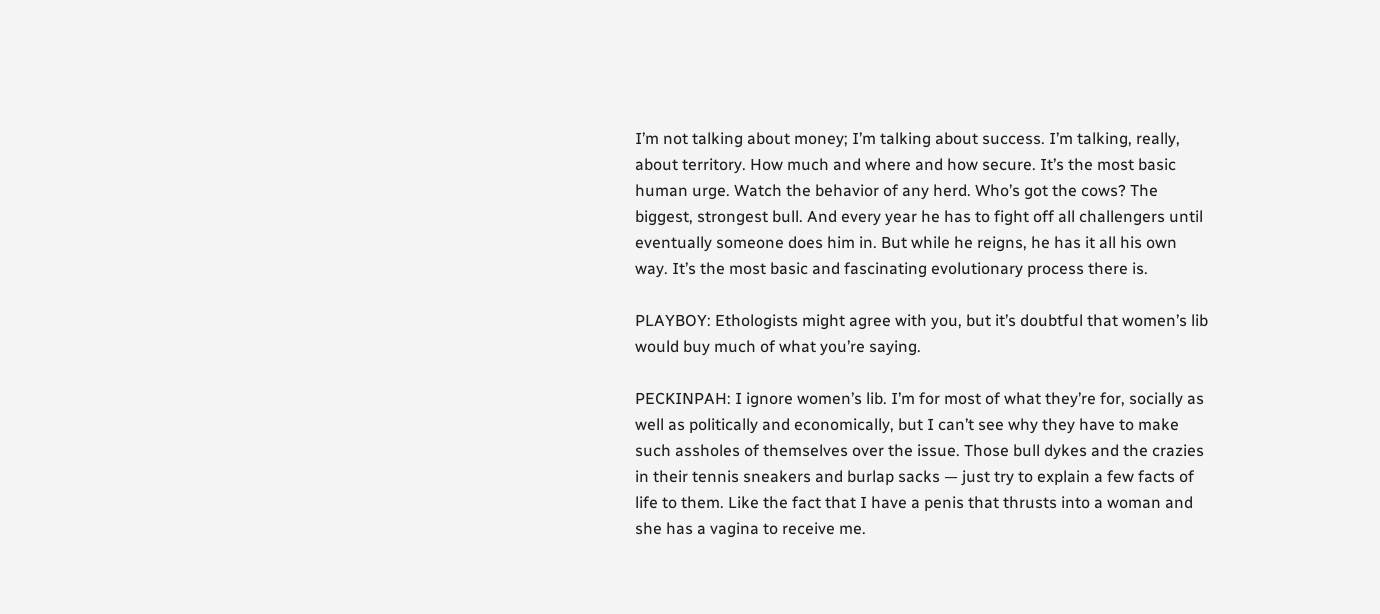I’m not talking about money; I’m talking about success. I’m talking, really, about territory. How much and where and how secure. It’s the most basic human urge. Watch the behavior of any herd. Who’s got the cows? The biggest, strongest bull. And every year he has to fight off all challengers until eventually someone does him in. But while he reigns, he has it all his own way. It’s the most basic and fascinating evolutionary process there is.

PLAYBOY: Ethologists might agree with you, but it’s doubtful that women’s lib would buy much of what you’re saying.

PECKINPAH: I ignore women’s lib. I’m for most of what they’re for, socially as well as politically and economically, but I can’t see why they have to make such assholes of themselves over the issue. Those bull dykes and the crazies in their tennis sneakers and burlap sacks — just try to explain a few facts of life to them. Like the fact that I have a penis that thrusts into a woman and she has a vagina to receive me.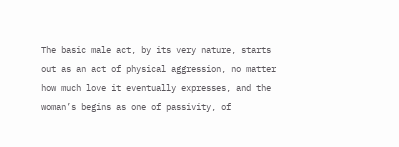The basic male act, by its very nature, starts out as an act of physical aggression, no matter how much love it eventually expresses, and the woman’s begins as one of passivity, of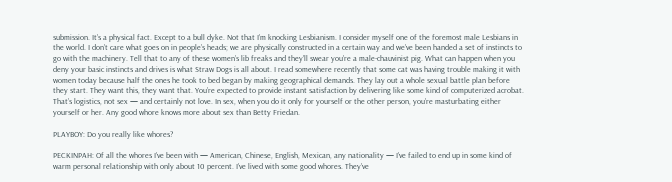submission. It’s a physical fact. Except to a bull dyke. Not that I’m knocking Lesbianism. I consider myself one of the foremost male Lesbians in the world. I don’t care what goes on in people’s heads; we are physically constructed in a certain way and we’ve been handed a set of instincts to go with the machinery. Tell that to any of these women’s lib freaks and they’ll swear you’re a male-chauvinist pig. What can happen when you deny your basic instincts and drives is what Straw Dogs is all about. I read somewhere recently that some cat was having trouble making it with women today because half the ones he took to bed began by making geographical demands. They lay out a whole sexual battle plan before they start. They want this, they want that. You’re expected to provide instant satisfaction by delivering like some kind of computerized acrobat. That’s logistics, not sex — and certainly not love. In sex, when you do it only for yourself or the other person, you’re masturbating either yourself or her. Any good whore knows more about sex than Betty Friedan.

PLAYBOY: Do you really like whores?

PECKINPAH: Of all the whores I’ve been with — American, Chinese, English, Mexican, any nationality — I’ve failed to end up in some kind of warm personal relationship with only about 10 percent. I’ve lived with some good whores. They’ve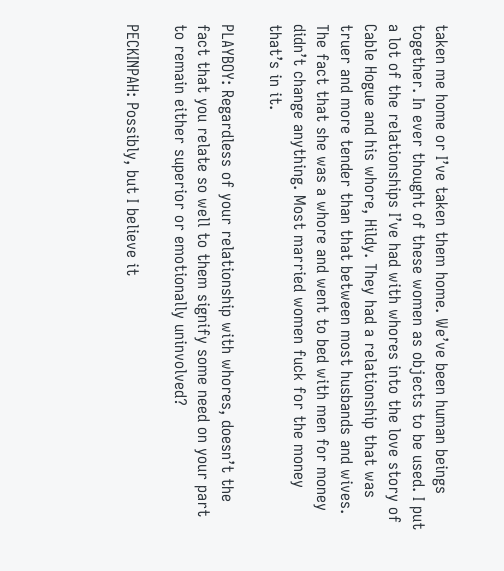taken me home or I’ve taken them home. We’ve been human beings together. In ever thought of these women as objects to be used. I put a lot of the relationships I’ve had with whores into the love story of Cable Hogue and his whore, Hildy. They had a relationship that was truer and more tender than that between most husbands and wives. The fact that she was a whore and went to bed with men for money didn’t change anything. Most married women fuck for the money that’s in it.

PLAYBOY: Regardless of your relationship with whores, doesn’t the fact that you relate so well to them signify some need on your part to remain either superior or emotionally uninvolved?

PECKINPAH: Possibly, but I believe it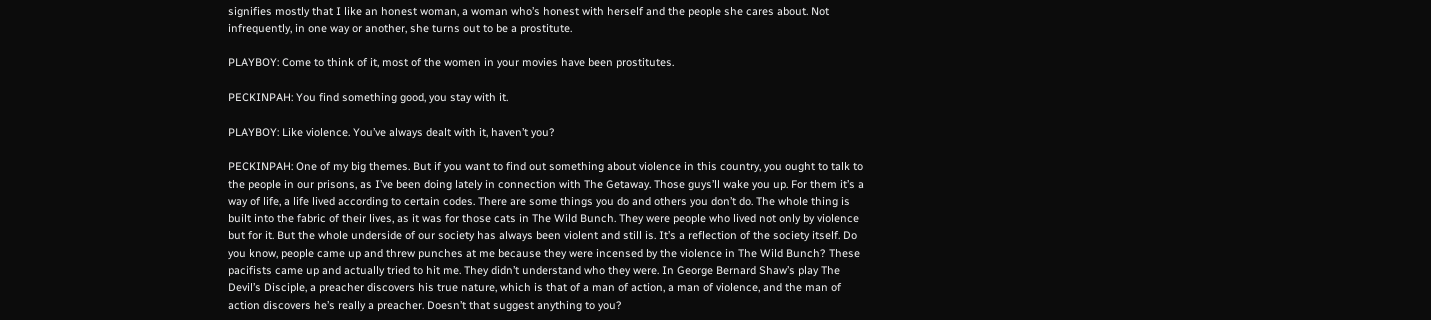signifies mostly that I like an honest woman, a woman who’s honest with herself and the people she cares about. Not infrequently, in one way or another, she turns out to be a prostitute.

PLAYBOY: Come to think of it, most of the women in your movies have been prostitutes.

PECKINPAH: You find something good, you stay with it.

PLAYBOY: Like violence. You’ve always dealt with it, haven’t you?

PECKINPAH: One of my big themes. But if you want to find out something about violence in this country, you ought to talk to the people in our prisons, as I’ve been doing lately in connection with The Getaway. Those guys’ll wake you up. For them it’s a way of life, a life lived according to certain codes. There are some things you do and others you don’t do. The whole thing is built into the fabric of their lives, as it was for those cats in The Wild Bunch. They were people who lived not only by violence but for it. But the whole underside of our society has always been violent and still is. It’s a reflection of the society itself. Do you know, people came up and threw punches at me because they were incensed by the violence in The Wild Bunch? These pacifists came up and actually tried to hit me. They didn’t understand who they were. In George Bernard Shaw’s play The Devil’s Disciple, a preacher discovers his true nature, which is that of a man of action, a man of violence, and the man of action discovers he’s really a preacher. Doesn’t that suggest anything to you?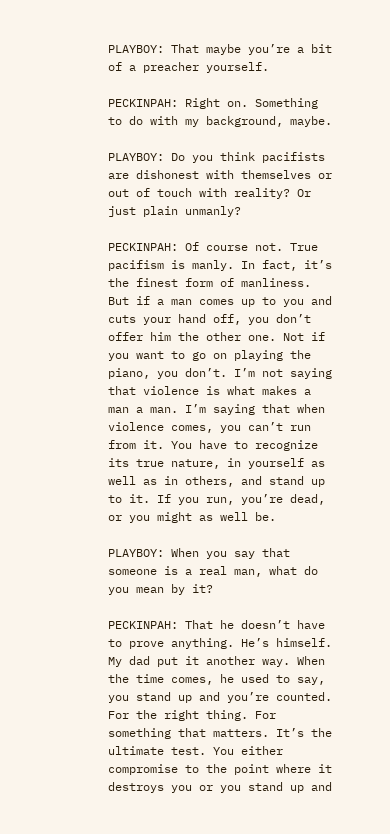PLAYBOY: That maybe you’re a bit of a preacher yourself.

PECKINPAH: Right on. Something to do with my background, maybe.

PLAYBOY: Do you think pacifists are dishonest with themselves or out of touch with reality? Or just plain unmanly?

PECKINPAH: Of course not. True pacifism is manly. In fact, it’s the finest form of manliness. But if a man comes up to you and cuts your hand off, you don’t offer him the other one. Not if you want to go on playing the piano, you don’t. I’m not saying that violence is what makes a man a man. I’m saying that when violence comes, you can’t run from it. You have to recognize its true nature, in yourself as well as in others, and stand up to it. If you run, you’re dead, or you might as well be.

PLAYBOY: When you say that someone is a real man, what do you mean by it?

PECKINPAH: That he doesn’t have to prove anything. He’s himself. My dad put it another way. When the time comes, he used to say, you stand up and you’re counted. For the right thing. For something that matters. It’s the ultimate test. You either compromise to the point where it destroys you or you stand up and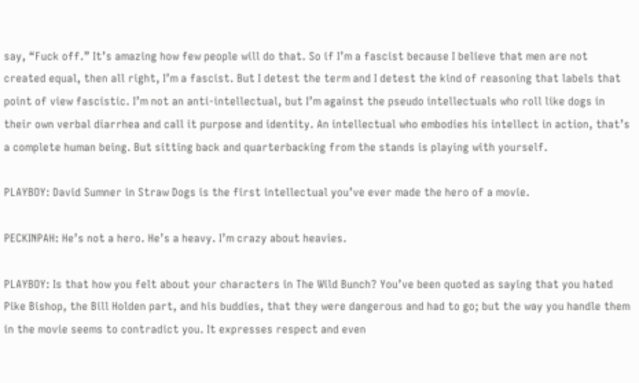say, “Fuck off.” It’s amazing how few people will do that. So if I’m a fascist because I believe that men are not created equal, then all right, I’m a fascist. But I detest the term and I detest the kind of reasoning that labels that point of view fascistic. I’m not an anti-intellectual, but I’m against the pseudo intellectuals who roll like dogs in their own verbal diarrhea and call it purpose and identity. An intellectual who embodies his intellect in action, that’s a complete human being. But sitting back and quarterbacking from the stands is playing with yourself.

PLAYBOY: David Sumner in Straw Dogs is the first intellectual you’ve ever made the hero of a movie.

PECKINPAH: He’s not a hero. He’s a heavy. I’m crazy about heavies.

PLAYBOY: Is that how you felt about your characters in The Wild Bunch? You’ve been quoted as saying that you hated Pike Bishop, the Bill Holden part, and his buddies, that they were dangerous and had to go; but the way you handle them in the movie seems to contradict you. It expresses respect and even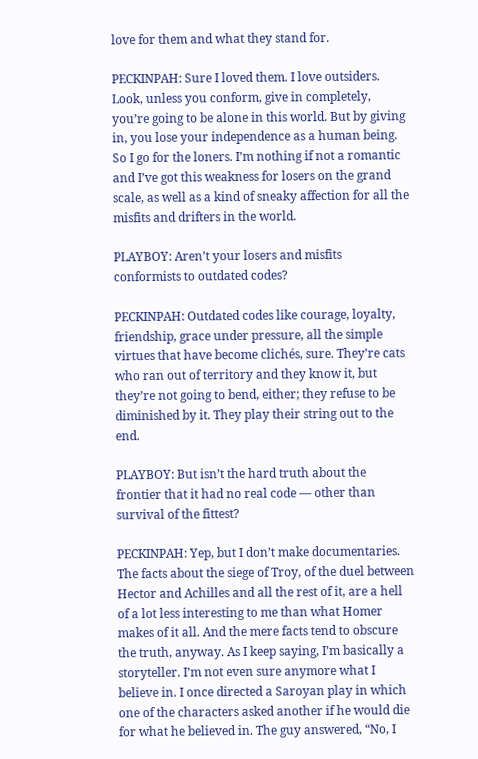love for them and what they stand for.

PECKINPAH: Sure I loved them. I love outsiders. Look, unless you conform, give in completely, you’re going to be alone in this world. But by giving in, you lose your independence as a human being. So I go for the loners. I’m nothing if not a romantic and I’ve got this weakness for losers on the grand scale, as well as a kind of sneaky affection for all the misfits and drifters in the world.

PLAYBOY: Aren’t your losers and misfits conformists to outdated codes?

PECKINPAH: Outdated codes like courage, loyalty, friendship, grace under pressure, all the simple virtues that have become clichés, sure. They’re cats who ran out of territory and they know it, but they’re not going to bend, either; they refuse to be diminished by it. They play their string out to the end.

PLAYBOY: But isn’t the hard truth about the frontier that it had no real code — other than survival of the fittest?

PECKINPAH: Yep, but I don’t make documentaries. The facts about the siege of Troy, of the duel between Hector and Achilles and all the rest of it, are a hell of a lot less interesting to me than what Homer makes of it all. And the mere facts tend to obscure the truth, anyway. As I keep saying, I’m basically a storyteller. I’m not even sure anymore what I believe in. I once directed a Saroyan play in which one of the characters asked another if he would die for what he believed in. The guy answered, “No, I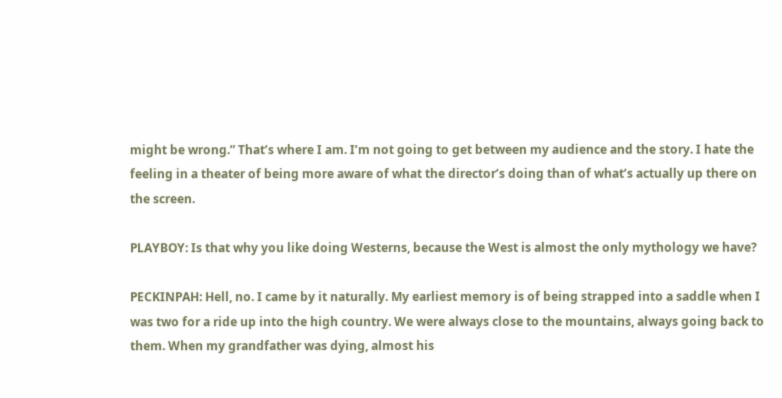might be wrong.” That’s where I am. I’m not going to get between my audience and the story. I hate the feeling in a theater of being more aware of what the director’s doing than of what’s actually up there on the screen.

PLAYBOY: Is that why you like doing Westerns, because the West is almost the only mythology we have?

PECKINPAH: Hell, no. I came by it naturally. My earliest memory is of being strapped into a saddle when I was two for a ride up into the high country. We were always close to the mountains, always going back to them. When my grandfather was dying, almost his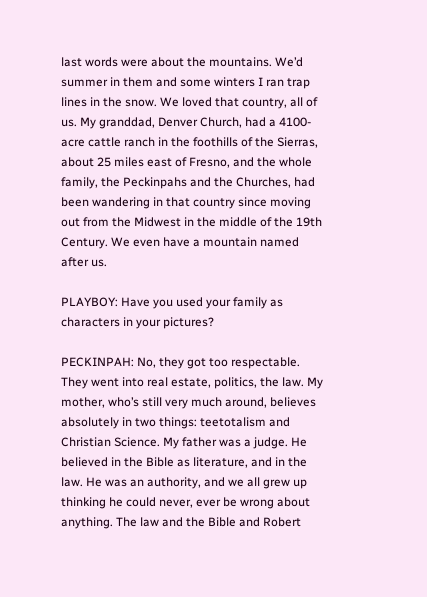last words were about the mountains. We’d summer in them and some winters I ran trap lines in the snow. We loved that country, all of us. My granddad, Denver Church, had a 4100-acre cattle ranch in the foothills of the Sierras, about 25 miles east of Fresno, and the whole family, the Peckinpahs and the Churches, had been wandering in that country since moving out from the Midwest in the middle of the 19th Century. We even have a mountain named after us.

PLAYBOY: Have you used your family as characters in your pictures?

PECKINPAH: No, they got too respectable. They went into real estate, politics, the law. My mother, who’s still very much around, believes absolutely in two things: teetotalism and Christian Science. My father was a judge. He believed in the Bible as literature, and in the law. He was an authority, and we all grew up thinking he could never, ever be wrong about anything. The law and the Bible and Robert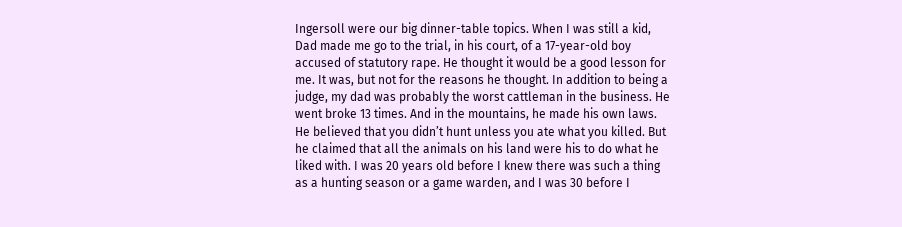Ingersoll were our big dinner-table topics. When I was still a kid, Dad made me go to the trial, in his court, of a 17-year-old boy accused of statutory rape. He thought it would be a good lesson for me. It was, but not for the reasons he thought. In addition to being a judge, my dad was probably the worst cattleman in the business. He went broke 13 times. And in the mountains, he made his own laws. He believed that you didn’t hunt unless you ate what you killed. But he claimed that all the animals on his land were his to do what he liked with. I was 20 years old before I knew there was such a thing as a hunting season or a game warden, and I was 30 before I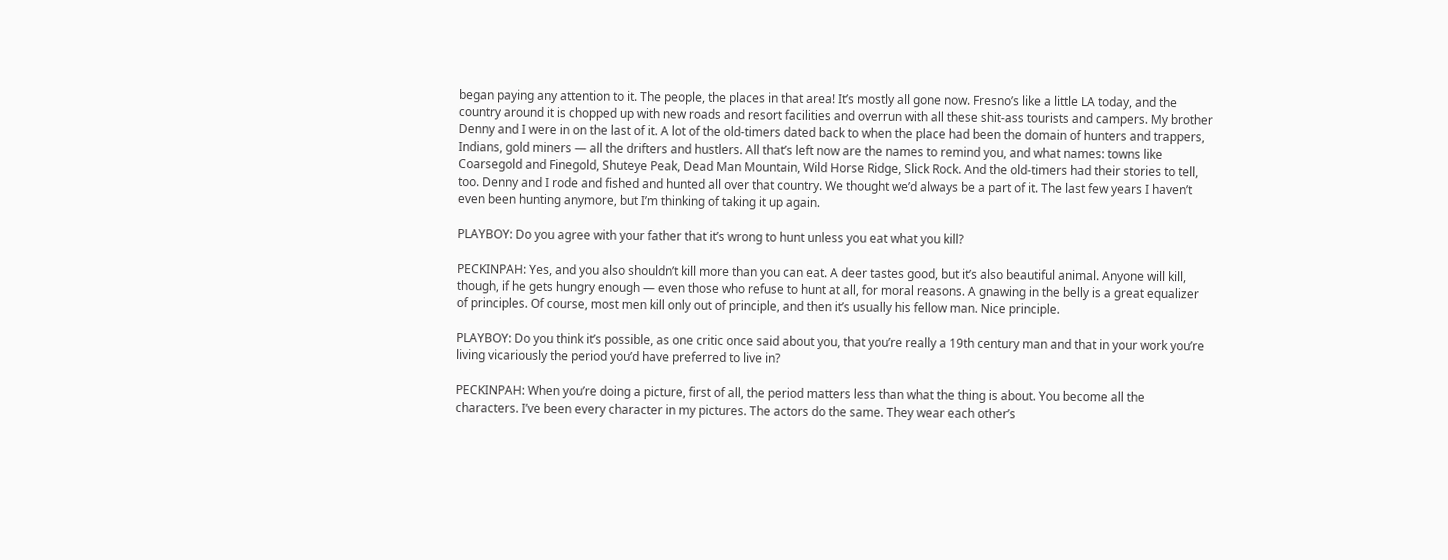began paying any attention to it. The people, the places in that area! It’s mostly all gone now. Fresno’s like a little LA today, and the country around it is chopped up with new roads and resort facilities and overrun with all these shit-ass tourists and campers. My brother Denny and I were in on the last of it. A lot of the old-timers dated back to when the place had been the domain of hunters and trappers, Indians, gold miners — all the drifters and hustlers. All that’s left now are the names to remind you, and what names: towns like Coarsegold and Finegold, Shuteye Peak, Dead Man Mountain, Wild Horse Ridge, Slick Rock. And the old-timers had their stories to tell, too. Denny and I rode and fished and hunted all over that country. We thought we’d always be a part of it. The last few years I haven’t even been hunting anymore, but I’m thinking of taking it up again.

PLAYBOY: Do you agree with your father that it’s wrong to hunt unless you eat what you kill?

PECKINPAH: Yes, and you also shouldn’t kill more than you can eat. A deer tastes good, but it’s also beautiful animal. Anyone will kill, though, if he gets hungry enough — even those who refuse to hunt at all, for moral reasons. A gnawing in the belly is a great equalizer of principles. Of course, most men kill only out of principle, and then it’s usually his fellow man. Nice principle.

PLAYBOY: Do you think it’s possible, as one critic once said about you, that you’re really a 19th century man and that in your work you’re living vicariously the period you’d have preferred to live in?

PECKINPAH: When you’re doing a picture, first of all, the period matters less than what the thing is about. You become all the characters. I’ve been every character in my pictures. The actors do the same. They wear each other’s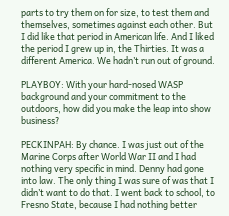parts to try them on for size, to test them and themselves, sometimes against each other. But I did like that period in American life. And I liked the period I grew up in, the Thirties. It was a different America. We hadn’t run out of ground.

PLAYBOY: With your hard-nosed WASP background and your commitment to the outdoors, how did you make the leap into show business?

PECKINPAH: By chance. I was just out of the Marine Corps after World War II and I had nothing very specific in mind. Denny had gone into law. The only thing I was sure of was that I didn’t want to do that. I went back to school, to Fresno State, because I had nothing better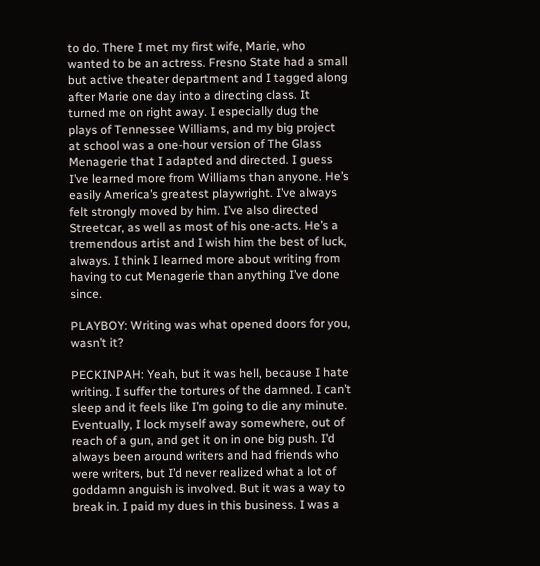to do. There I met my first wife, Marie, who wanted to be an actress. Fresno State had a small but active theater department and I tagged along after Marie one day into a directing class. It turned me on right away. I especially dug the plays of Tennessee Williams, and my big project at school was a one-hour version of The Glass Menagerie that I adapted and directed. I guess I’ve learned more from Williams than anyone. He’s easily America’s greatest playwright. I’ve always felt strongly moved by him. I’ve also directed Streetcar, as well as most of his one-acts. He’s a tremendous artist and I wish him the best of luck, always. I think I learned more about writing from having to cut Menagerie than anything I’ve done since.

PLAYBOY: Writing was what opened doors for you, wasn’t it?

PECKINPAH: Yeah, but it was hell, because I hate writing. I suffer the tortures of the damned. I can’t sleep and it feels like I’m going to die any minute. Eventually, I lock myself away somewhere, out of reach of a gun, and get it on in one big push. I’d always been around writers and had friends who were writers, but I’d never realized what a lot of goddamn anguish is involved. But it was a way to break in. I paid my dues in this business. I was a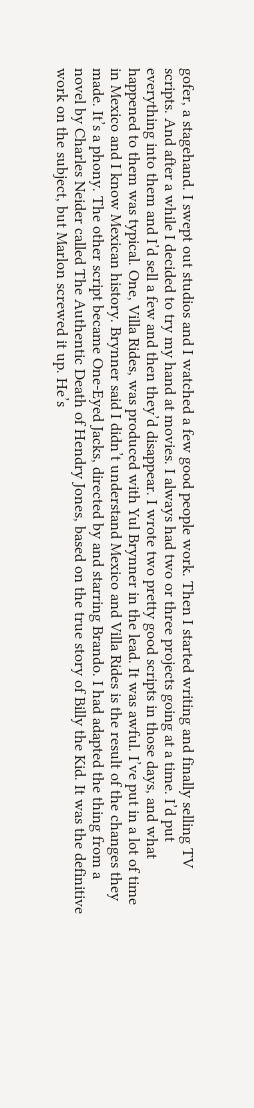gofer, a stagehand. I swept out studios and I watched a few good people work. Then I started writing and finally selling TV scripts. And after a while I decided to try my hand at movies. I always had two or three projects going at a time. I’d put everything into them and I’d sell a few and then they’d disappear. I wrote two pretty good scripts in those days, and what happened to them was typical. One, Villa Rides, was produced with Yul Brynner in the lead. It was awful. I’ve put in a lot of time in Mexico and I know Mexican history. Brynner said I didn’t understand Mexico and Villa Rides is the result of the changes they made. It’s a phony. The other script became One-Eyed Jacks, directed by and starring Brando. I had adapted the thing from a novel by Charles Neider called The Authentic Death of Hendry Jones, based on the true story of Billy the Kid. It was the definitive work on the subject, but Marlon screwed it up. He’s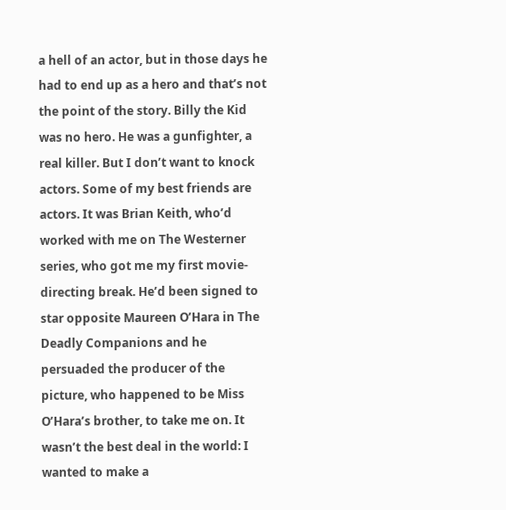a hell of an actor, but in those days he had to end up as a hero and that’s not the point of the story. Billy the Kid was no hero. He was a gunfighter, a real killer. But I don’t want to knock actors. Some of my best friends are actors. It was Brian Keith, who’d worked with me on The Westerner series, who got me my first movie-directing break. He’d been signed to star opposite Maureen O’Hara in The Deadly Companions and he persuaded the producer of the picture, who happened to be Miss O’Hara’s brother, to take me on. It wasn’t the best deal in the world: I wanted to make a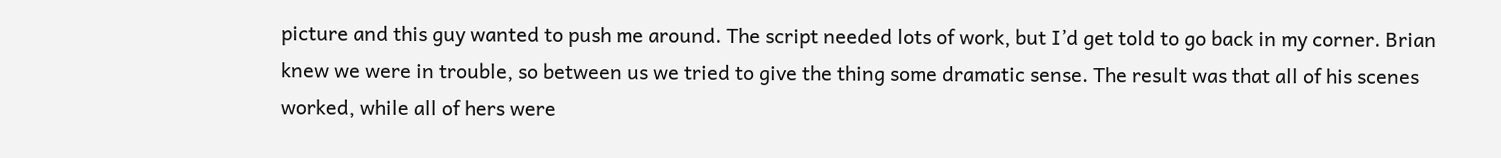picture and this guy wanted to push me around. The script needed lots of work, but I’d get told to go back in my corner. Brian knew we were in trouble, so between us we tried to give the thing some dramatic sense. The result was that all of his scenes worked, while all of hers were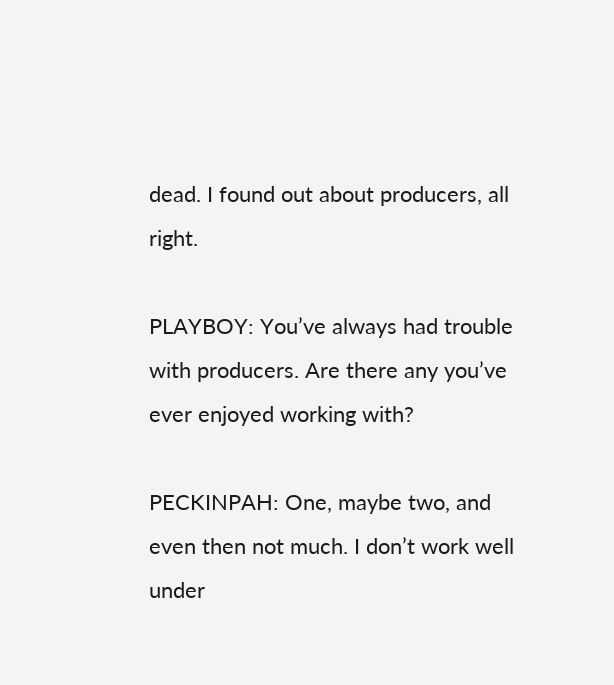dead. I found out about producers, all right.

PLAYBOY: You’ve always had trouble with producers. Are there any you’ve ever enjoyed working with?

PECKINPAH: One, maybe two, and even then not much. I don’t work well under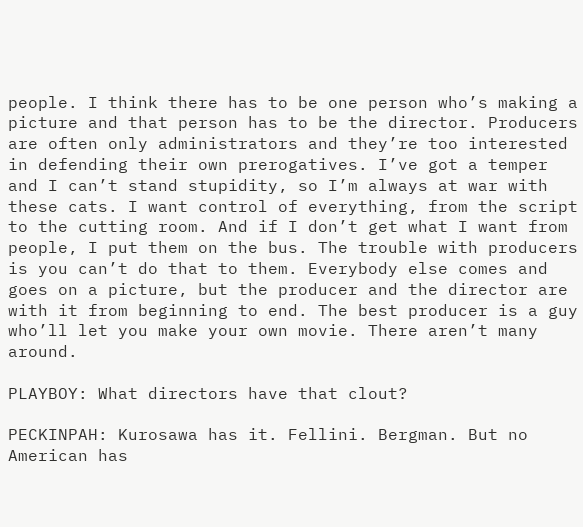people. I think there has to be one person who’s making a picture and that person has to be the director. Producers are often only administrators and they’re too interested in defending their own prerogatives. I’ve got a temper and I can’t stand stupidity, so I’m always at war with these cats. I want control of everything, from the script to the cutting room. And if I don’t get what I want from people, I put them on the bus. The trouble with producers is you can’t do that to them. Everybody else comes and goes on a picture, but the producer and the director are with it from beginning to end. The best producer is a guy who’ll let you make your own movie. There aren’t many around.

PLAYBOY: What directors have that clout?

PECKINPAH: Kurosawa has it. Fellini. Bergman. But no American has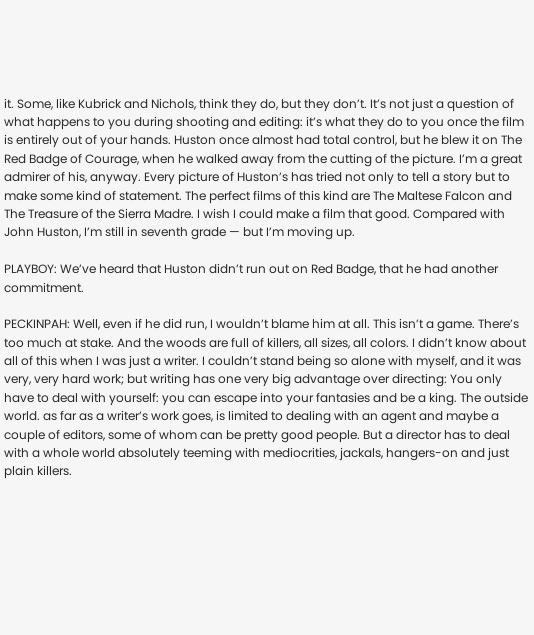it. Some, like Kubrick and Nichols, think they do, but they don’t. It’s not just a question of what happens to you during shooting and editing: it’s what they do to you once the film is entirely out of your hands. Huston once almost had total control, but he blew it on The Red Badge of Courage, when he walked away from the cutting of the picture. I’m a great admirer of his, anyway. Every picture of Huston’s has tried not only to tell a story but to make some kind of statement. The perfect films of this kind are The Maltese Falcon and The Treasure of the Sierra Madre. I wish I could make a film that good. Compared with John Huston, I’m still in seventh grade — but I’m moving up.

PLAYBOY: We’ve heard that Huston didn’t run out on Red Badge, that he had another commitment.

PECKINPAH: Well, even if he did run, I wouldn’t blame him at all. This isn’t a game. There’s too much at stake. And the woods are full of killers, all sizes, all colors. I didn’t know about all of this when I was just a writer. I couldn’t stand being so alone with myself, and it was very, very hard work; but writing has one very big advantage over directing: You only have to deal with yourself: you can escape into your fantasies and be a king. The outside world. as far as a writer’s work goes, is limited to dealing with an agent and maybe a couple of editors, some of whom can be pretty good people. But a director has to deal with a whole world absolutely teeming with mediocrities, jackals, hangers-on and just plain killers.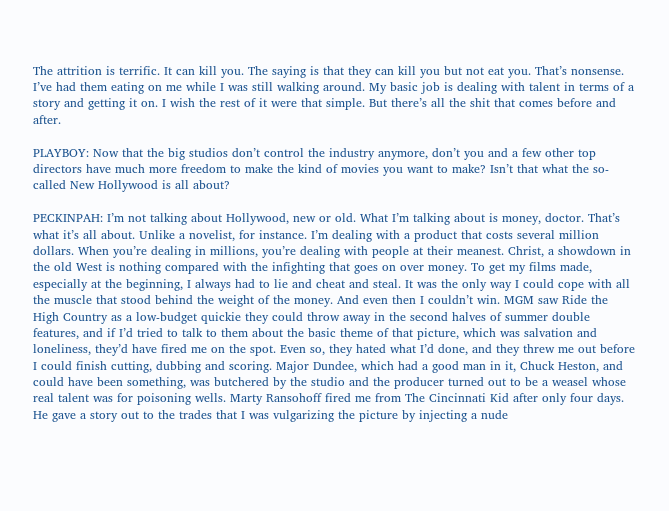The attrition is terrific. It can kill you. The saying is that they can kill you but not eat you. That’s nonsense. I’ve had them eating on me while I was still walking around. My basic job is dealing with talent in terms of a story and getting it on. I wish the rest of it were that simple. But there’s all the shit that comes before and after.

PLAYBOY: Now that the big studios don’t control the industry anymore, don’t you and a few other top directors have much more freedom to make the kind of movies you want to make? Isn’t that what the so-called New Hollywood is all about?

PECKINPAH: I’m not talking about Hollywood, new or old. What I’m talking about is money, doctor. That’s what it’s all about. Unlike a novelist, for instance. I’m dealing with a product that costs several million dollars. When you’re dealing in millions, you’re dealing with people at their meanest. Christ, a showdown in the old West is nothing compared with the infighting that goes on over money. To get my films made, especially at the beginning, I always had to lie and cheat and steal. It was the only way I could cope with all the muscle that stood behind the weight of the money. And even then I couldn’t win. MGM saw Ride the High Country as a low-budget quickie they could throw away in the second halves of summer double features, and if I’d tried to talk to them about the basic theme of that picture, which was salvation and loneliness, they’d have fired me on the spot. Even so, they hated what I’d done, and they threw me out before I could finish cutting, dubbing and scoring. Major Dundee, which had a good man in it, Chuck Heston, and could have been something, was butchered by the studio and the producer turned out to be a weasel whose real talent was for poisoning wells. Marty Ransohoff fired me from The Cincinnati Kid after only four days. He gave a story out to the trades that I was vulgarizing the picture by injecting a nude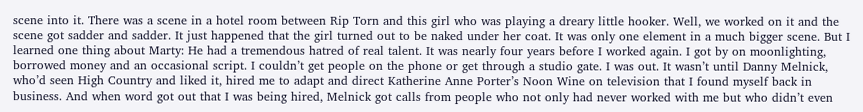scene into it. There was a scene in a hotel room between Rip Torn and this girl who was playing a dreary little hooker. Well, we worked on it and the scene got sadder and sadder. It just happened that the girl turned out to be naked under her coat. It was only one element in a much bigger scene. But I learned one thing about Marty: He had a tremendous hatred of real talent. It was nearly four years before I worked again. I got by on moonlighting, borrowed money and an occasional script. I couldn’t get people on the phone or get through a studio gate. I was out. It wasn’t until Danny Melnick, who’d seen High Country and liked it, hired me to adapt and direct Katherine Anne Porter’s Noon Wine on television that I found myself back in business. And when word got out that I was being hired, Melnick got calls from people who not only had never worked with me but who didn’t even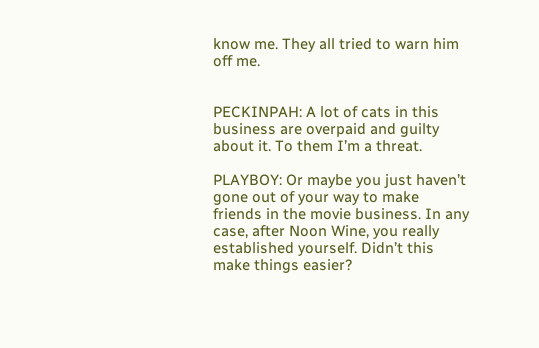know me. They all tried to warn him off me.


PECKINPAH: A lot of cats in this business are overpaid and guilty about it. To them I’m a threat.

PLAYBOY: Or maybe you just haven’t gone out of your way to make friends in the movie business. In any case, after Noon Wine, you really established yourself. Didn’t this make things easier?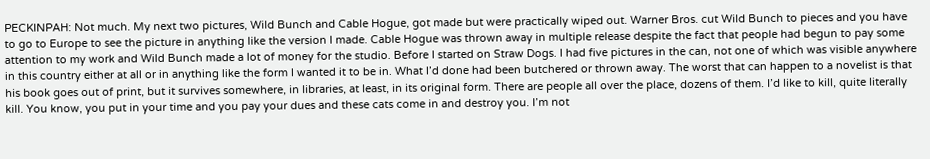PECKINPAH: Not much. My next two pictures, Wild Bunch and Cable Hogue, got made but were practically wiped out. Warner Bros. cut Wild Bunch to pieces and you have to go to Europe to see the picture in anything like the version I made. Cable Hogue was thrown away in multiple release despite the fact that people had begun to pay some attention to my work and Wild Bunch made a lot of money for the studio. Before I started on Straw Dogs. I had five pictures in the can, not one of which was visible anywhere in this country either at all or in anything like the form I wanted it to be in. What I’d done had been butchered or thrown away. The worst that can happen to a novelist is that his book goes out of print, but it survives somewhere, in libraries, at least, in its original form. There are people all over the place, dozens of them. I’d like to kill, quite literally kill. You know, you put in your time and you pay your dues and these cats come in and destroy you. I’m not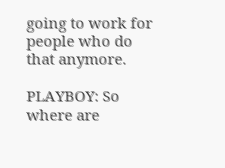going to work for people who do that anymore.

PLAYBOY: So where are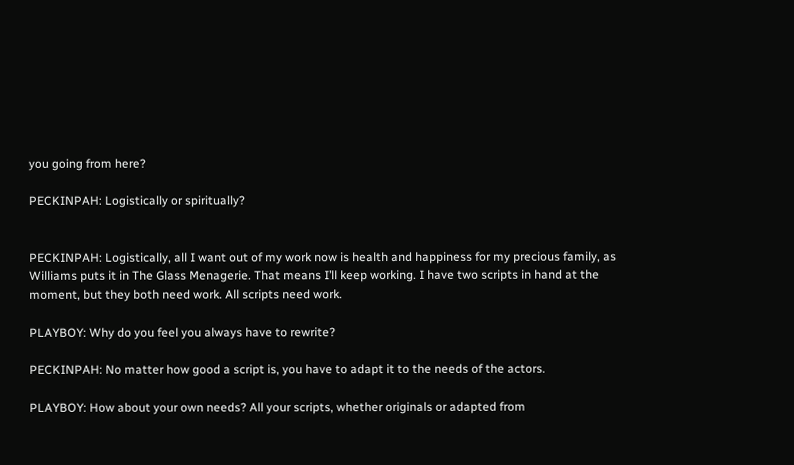you going from here?

PECKINPAH: Logistically or spiritually?


PECKINPAH: Logistically, all I want out of my work now is health and happiness for my precious family, as Williams puts it in The Glass Menagerie. That means I’ll keep working. I have two scripts in hand at the moment, but they both need work. All scripts need work.

PLAYBOY: Why do you feel you always have to rewrite?

PECKINPAH: No matter how good a script is, you have to adapt it to the needs of the actors.

PLAYBOY: How about your own needs? All your scripts, whether originals or adapted from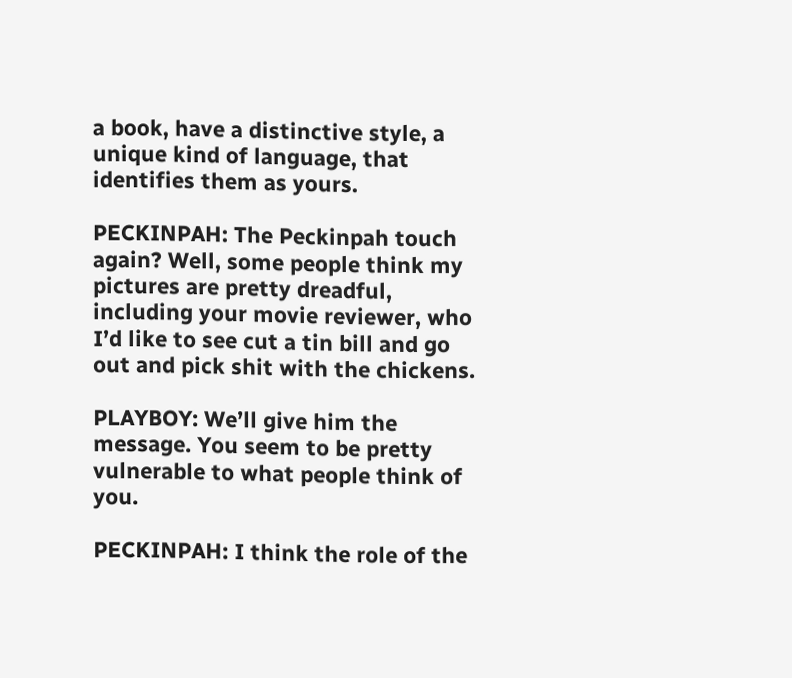a book, have a distinctive style, a unique kind of language, that identifies them as yours.

PECKINPAH: The Peckinpah touch again? Well, some people think my pictures are pretty dreadful, including your movie reviewer, who I’d like to see cut a tin bill and go out and pick shit with the chickens.

PLAYBOY: We’ll give him the message. You seem to be pretty vulnerable to what people think of you.

PECKINPAH: I think the role of the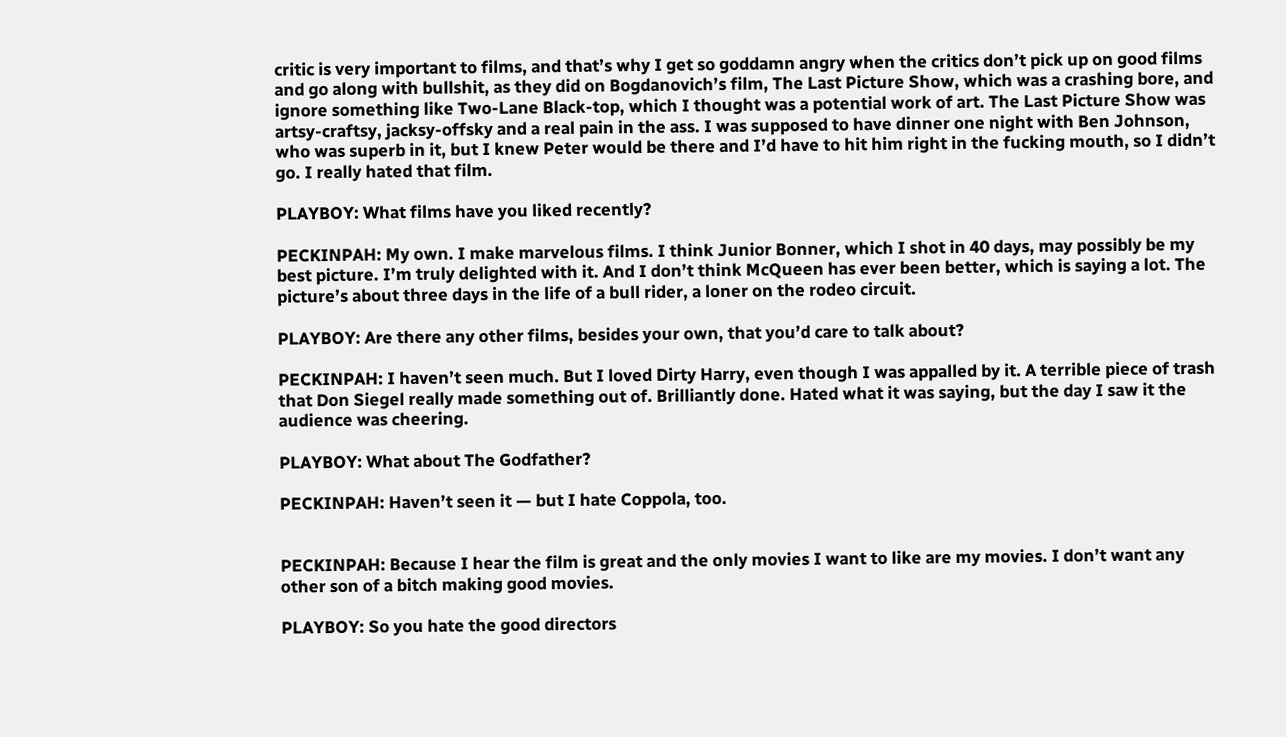critic is very important to films, and that’s why I get so goddamn angry when the critics don’t pick up on good films and go along with bullshit, as they did on Bogdanovich’s film, The Last Picture Show, which was a crashing bore, and ignore something like Two-Lane Black-top, which I thought was a potential work of art. The Last Picture Show was artsy-craftsy, jacksy-offsky and a real pain in the ass. I was supposed to have dinner one night with Ben Johnson, who was superb in it, but I knew Peter would be there and I’d have to hit him right in the fucking mouth, so I didn’t go. I really hated that film.

PLAYBOY: What films have you liked recently?

PECKINPAH: My own. I make marvelous films. I think Junior Bonner, which I shot in 40 days, may possibly be my best picture. I’m truly delighted with it. And I don’t think McQueen has ever been better, which is saying a lot. The picture’s about three days in the life of a bull rider, a loner on the rodeo circuit.

PLAYBOY: Are there any other films, besides your own, that you’d care to talk about?

PECKINPAH: I haven’t seen much. But I loved Dirty Harry, even though I was appalled by it. A terrible piece of trash that Don Siegel really made something out of. Brilliantly done. Hated what it was saying, but the day I saw it the audience was cheering.

PLAYBOY: What about The Godfather?

PECKINPAH: Haven’t seen it — but I hate Coppola, too.


PECKINPAH: Because I hear the film is great and the only movies I want to like are my movies. I don’t want any other son of a bitch making good movies.

PLAYBOY: So you hate the good directors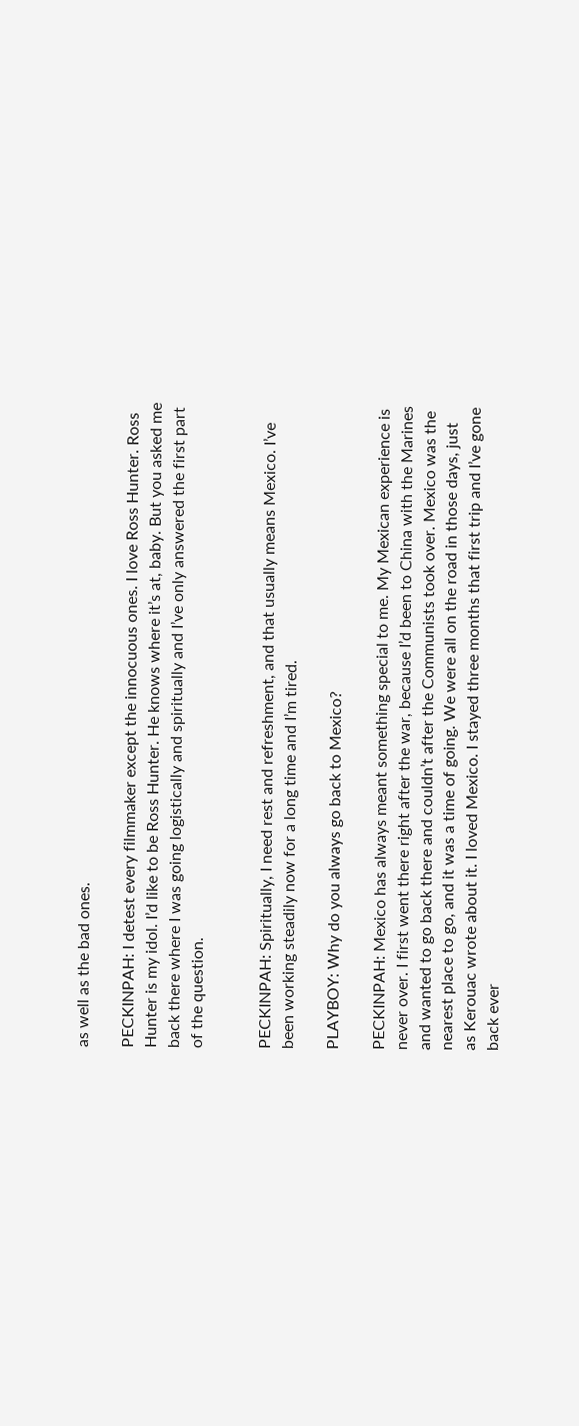as well as the bad ones.

PECKINPAH: I detest every filmmaker except the innocuous ones. I love Ross Hunter. Ross Hunter is my idol. I’d like to be Ross Hunter. He knows where it’s at, baby. But you asked me back there where I was going logistically and spiritually and I’ve only answered the first part of the question.


PECKINPAH: Spiritually, I need rest and refreshment, and that usually means Mexico. I’ve been working steadily now for a long time and I’m tired.

PLAYBOY: Why do you always go back to Mexico?

PECKINPAH: Mexico has always meant something special to me. My Mexican experience is never over. I first went there right after the war, because I’d been to China with the Marines and wanted to go back there and couldn’t after the Communists took over. Mexico was the nearest place to go, and it was a time of going. We were all on the road in those days, just as Kerouac wrote about it. I loved Mexico. I stayed three months that first trip and I’ve gone back ever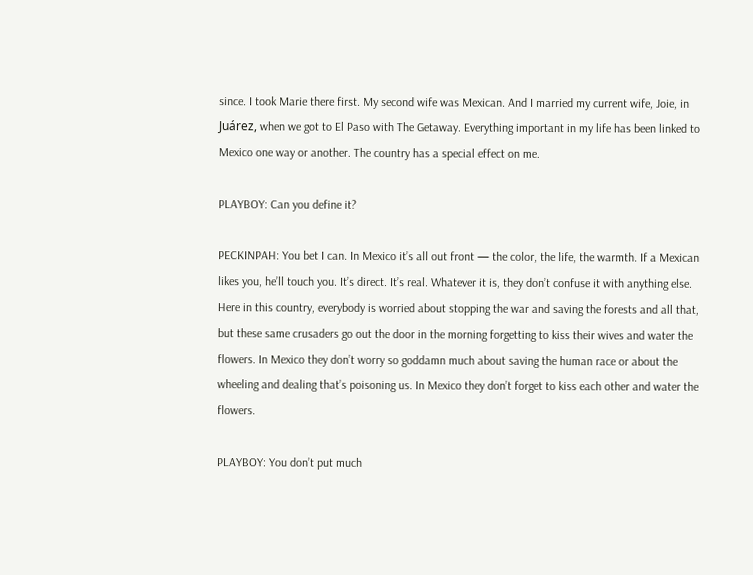since. I took Marie there first. My second wife was Mexican. And I married my current wife, Joie, in Juárez, when we got to El Paso with The Getaway. Everything important in my life has been linked to Mexico one way or another. The country has a special effect on me.

PLAYBOY: Can you define it?

PECKINPAH: You bet I can. In Mexico it’s all out front — the color, the life, the warmth. If a Mexican likes you, he’ll touch you. It’s direct. It’s real. Whatever it is, they don’t confuse it with anything else. Here in this country, everybody is worried about stopping the war and saving the forests and all that, but these same crusaders go out the door in the morning forgetting to kiss their wives and water the flowers. In Mexico they don’t worry so goddamn much about saving the human race or about the wheeling and dealing that’s poisoning us. In Mexico they don’t forget to kiss each other and water the flowers.

PLAYBOY: You don’t put much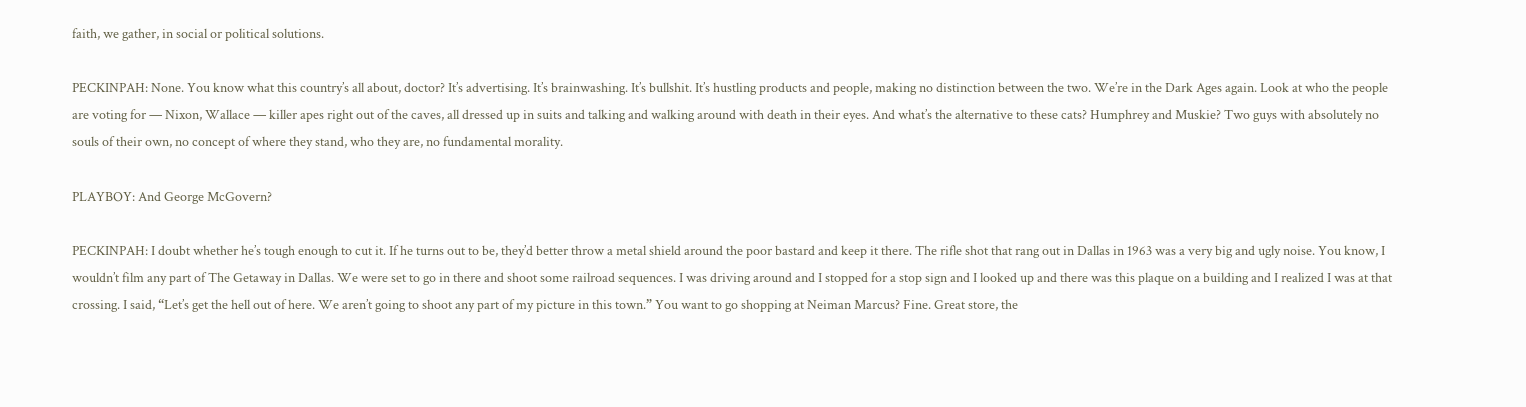faith, we gather, in social or political solutions.

PECKINPAH: None. You know what this country’s all about, doctor? It’s advertising. It’s brainwashing. It’s bullshit. It’s hustling products and people, making no distinction between the two. We’re in the Dark Ages again. Look at who the people are voting for — Nixon, Wallace — killer apes right out of the caves, all dressed up in suits and talking and walking around with death in their eyes. And what’s the alternative to these cats? Humphrey and Muskie? Two guys with absolutely no souls of their own, no concept of where they stand, who they are, no fundamental morality.

PLAYBOY: And George McGovern?

PECKINPAH: I doubt whether he’s tough enough to cut it. If he turns out to be, they’d better throw a metal shield around the poor bastard and keep it there. The rifle shot that rang out in Dallas in 1963 was a very big and ugly noise. You know, I wouldn’t film any part of The Getaway in Dallas. We were set to go in there and shoot some railroad sequences. I was driving around and I stopped for a stop sign and I looked up and there was this plaque on a building and I realized I was at that crossing. I said, “Let’s get the hell out of here. We aren’t going to shoot any part of my picture in this town.” You want to go shopping at Neiman Marcus? Fine. Great store, the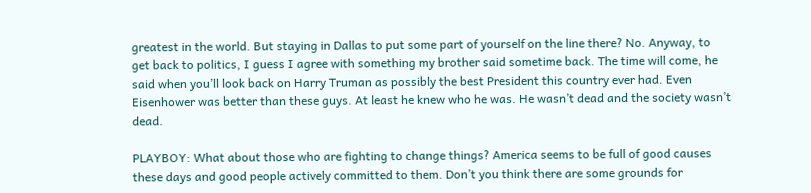greatest in the world. But staying in Dallas to put some part of yourself on the line there? No. Anyway, to get back to politics, I guess I agree with something my brother said sometime back. The time will come, he said when you’ll look back on Harry Truman as possibly the best President this country ever had. Even Eisenhower was better than these guys. At least he knew who he was. He wasn’t dead and the society wasn’t dead.

PLAYBOY: What about those who are fighting to change things? America seems to be full of good causes these days and good people actively committed to them. Don’t you think there are some grounds for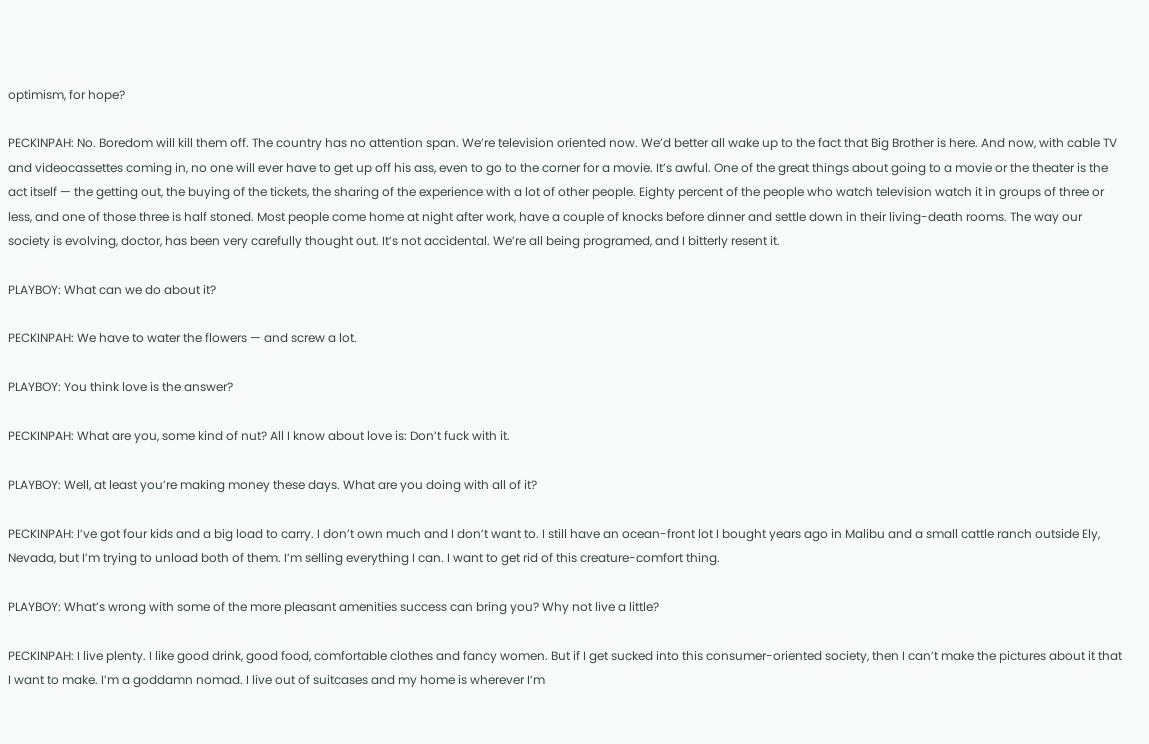optimism, for hope?

PECKINPAH: No. Boredom will kill them off. The country has no attention span. We’re television oriented now. We’d better all wake up to the fact that Big Brother is here. And now, with cable TV and videocassettes coming in, no one will ever have to get up off his ass, even to go to the corner for a movie. It’s awful. One of the great things about going to a movie or the theater is the act itself — the getting out, the buying of the tickets, the sharing of the experience with a lot of other people. Eighty percent of the people who watch television watch it in groups of three or less, and one of those three is half stoned. Most people come home at night after work, have a couple of knocks before dinner and settle down in their living-death rooms. The way our society is evolving, doctor, has been very carefully thought out. It’s not accidental. We’re all being programed, and I bitterly resent it.

PLAYBOY: What can we do about it?

PECKINPAH: We have to water the flowers — and screw a lot.

PLAYBOY: You think love is the answer?

PECKINPAH: What are you, some kind of nut? All I know about love is: Don’t fuck with it.

PLAYBOY: Well, at least you’re making money these days. What are you doing with all of it?

PECKINPAH: I’ve got four kids and a big load to carry. I don’t own much and I don’t want to. I still have an ocean-front lot I bought years ago in Malibu and a small cattle ranch outside Ely, Nevada, but I’m trying to unload both of them. I’m selling everything I can. I want to get rid of this creature-comfort thing.

PLAYBOY: What’s wrong with some of the more pleasant amenities success can bring you? Why not live a little?

PECKINPAH: I live plenty. I like good drink, good food, comfortable clothes and fancy women. But if I get sucked into this consumer-oriented society, then I can’t make the pictures about it that I want to make. I’m a goddamn nomad. I live out of suitcases and my home is wherever I’m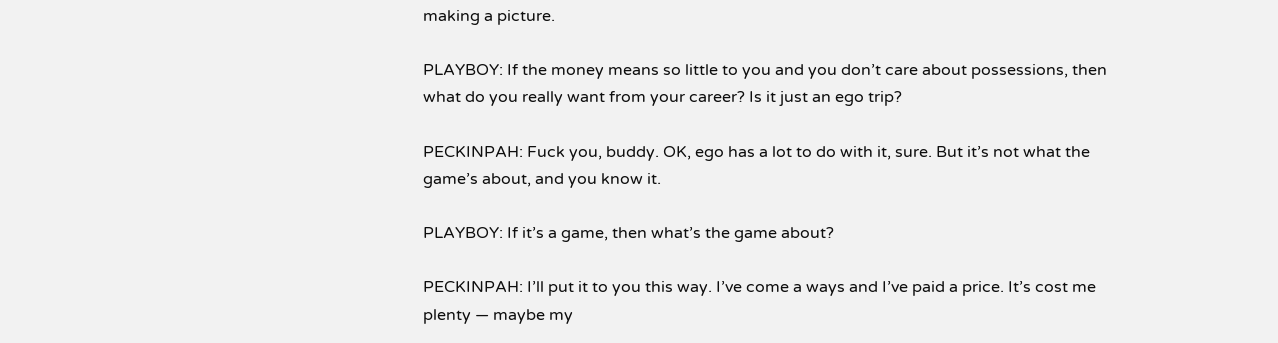making a picture.

PLAYBOY: If the money means so little to you and you don’t care about possessions, then what do you really want from your career? Is it just an ego trip?

PECKINPAH: Fuck you, buddy. OK, ego has a lot to do with it, sure. But it’s not what the game’s about, and you know it.

PLAYBOY: If it’s a game, then what’s the game about?

PECKINPAH: I’ll put it to you this way. I’ve come a ways and I’ve paid a price. It’s cost me plenty — maybe my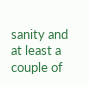sanity and at least a couple of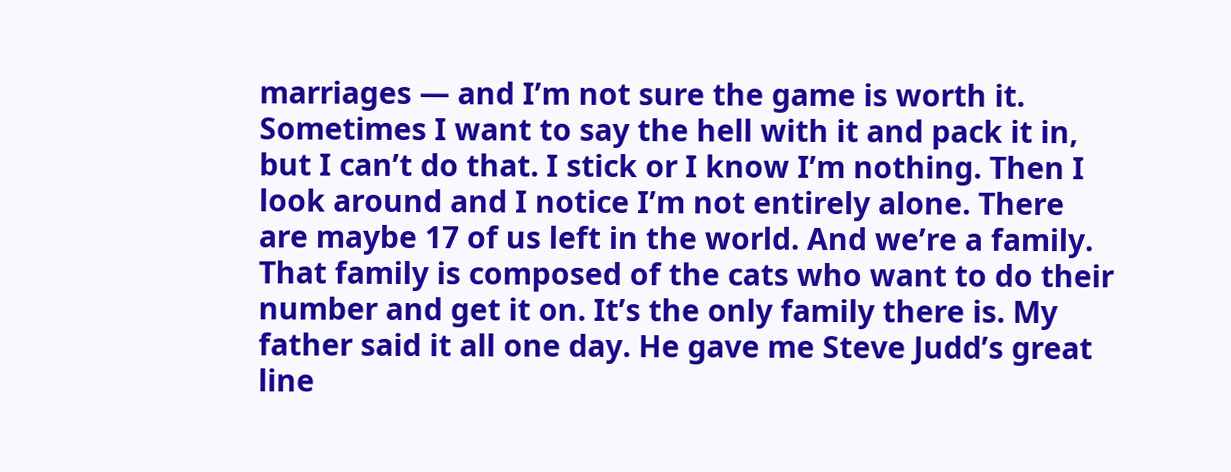marriages — and I’m not sure the game is worth it. Sometimes I want to say the hell with it and pack it in, but I can’t do that. I stick or I know I’m nothing. Then I look around and I notice I’m not entirely alone. There are maybe 17 of us left in the world. And we’re a family. That family is composed of the cats who want to do their number and get it on. It’s the only family there is. My father said it all one day. He gave me Steve Judd’s great line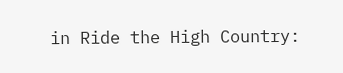in Ride the High Country: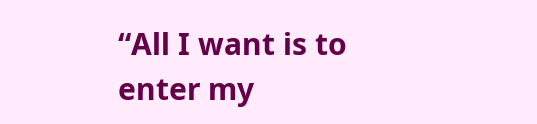“All I want is to enter my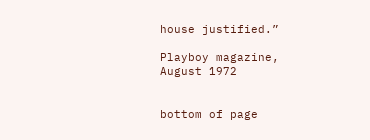house justified.”

Playboy magazine, August 1972


bottom of page